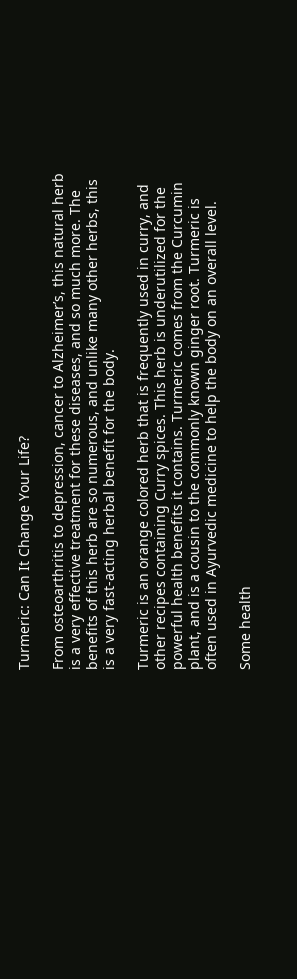Turmeric: Can It Change Your Life?

From osteoarthritis to depression, cancer to Alzheimer’s, this natural herb is a very effective treatment for these diseases, and so much more. The benefits of this herb are so numerous, and unlike many other herbs, this is a very fast-acting herbal benefit for the body.

Turmeric is an orange colored herb that is frequently used in curry, and other recipes containing Curry spices. This herb is underutilized for the powerful health benefits it contains. Turmeric comes from the Curcumin plant, and is a cousin to the commonly known ginger root. Turmeric is often used in Ayurvedic medicine to help the body on an overall level.

Some health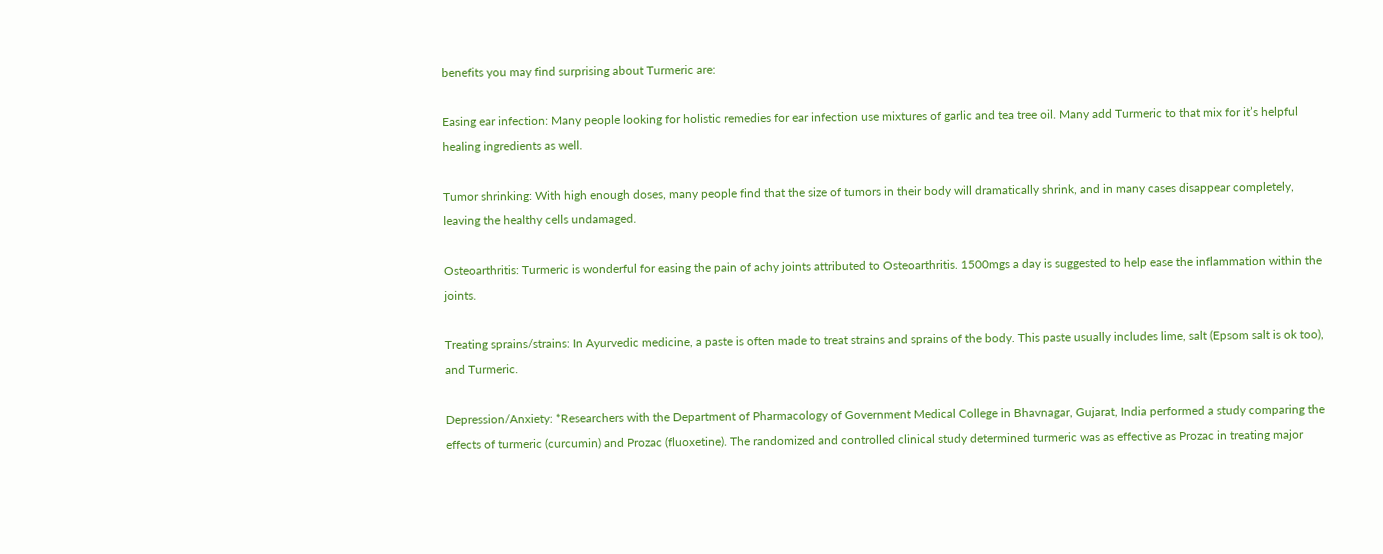benefits you may find surprising about Turmeric are:

Easing ear infection: Many people looking for holistic remedies for ear infection use mixtures of garlic and tea tree oil. Many add Turmeric to that mix for it’s helpful healing ingredients as well.

Tumor shrinking: With high enough doses, many people find that the size of tumors in their body will dramatically shrink, and in many cases disappear completely, leaving the healthy cells undamaged.

Osteoarthritis: Turmeric is wonderful for easing the pain of achy joints attributed to Osteoarthritis. 1500mgs a day is suggested to help ease the inflammation within the joints.

Treating sprains/strains: In Ayurvedic medicine, a paste is often made to treat strains and sprains of the body. This paste usually includes lime, salt (Epsom salt is ok too), and Turmeric.

Depression/Anxiety: *Researchers with the Department of Pharmacology of Government Medical College in Bhavnagar, Gujarat, India performed a study comparing the effects of turmeric (curcumin) and Prozac (fluoxetine). The randomized and controlled clinical study determined turmeric was as effective as Prozac in treating major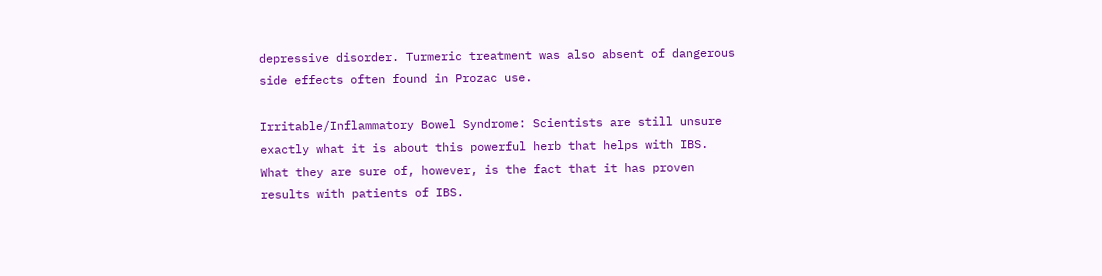depressive disorder. Turmeric treatment was also absent of dangerous side effects often found in Prozac use.

Irritable/Inflammatory Bowel Syndrome: Scientists are still unsure exactly what it is about this powerful herb that helps with IBS. What they are sure of, however, is the fact that it has proven results with patients of IBS.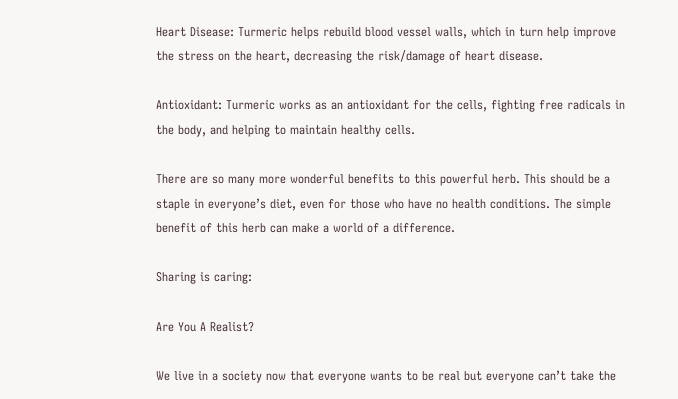Heart Disease: Turmeric helps rebuild blood vessel walls, which in turn help improve the stress on the heart, decreasing the risk/damage of heart disease.

Antioxidant: Turmeric works as an antioxidant for the cells, fighting free radicals in the body, and helping to maintain healthy cells.

There are so many more wonderful benefits to this powerful herb. This should be a staple in everyone’s diet, even for those who have no health conditions. The simple benefit of this herb can make a world of a difference.

Sharing is caring:

Are You A Realist?

We live in a society now that everyone wants to be real but everyone can’t take the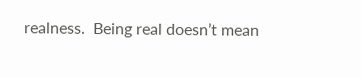realness.  Being real doesn’t mean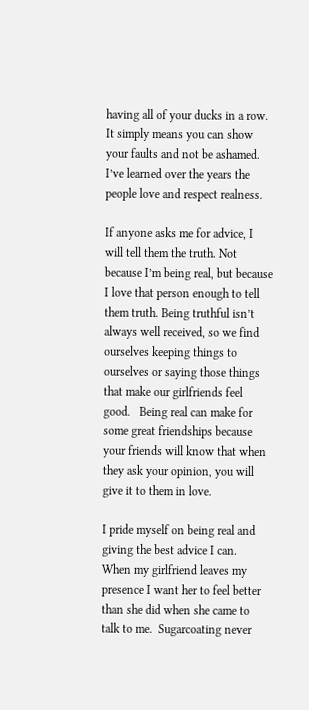having all of your ducks in a row.  It simply means you can show your faults and not be ashamed. I’ve learned over the years the people love and respect realness.

If anyone asks me for advice, I will tell them the truth. Not because I’m being real, but because I love that person enough to tell them truth. Being truthful isn’t always well received, so we find ourselves keeping things to ourselves or saying those things that make our girlfriends feel good.   Being real can make for some great friendships because your friends will know that when they ask your opinion, you will give it to them in love.

I pride myself on being real and giving the best advice I can.  When my girlfriend leaves my presence I want her to feel better than she did when she came to talk to me.  Sugarcoating never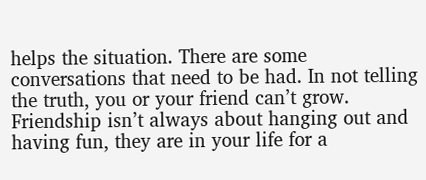helps the situation. There are some conversations that need to be had. In not telling the truth, you or your friend can’t grow.  Friendship isn’t always about hanging out and having fun, they are in your life for a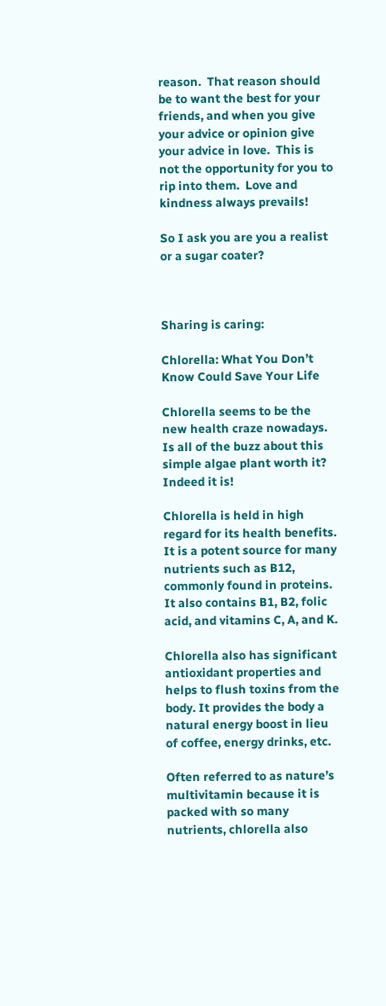reason.  That reason should be to want the best for your friends, and when you give your advice or opinion give your advice in love.  This is not the opportunity for you to rip into them.  Love and kindness always prevails!

So I ask you are you a realist or a sugar coater?



Sharing is caring:

Chlorella: What You Don’t Know Could Save Your Life

Chlorella seems to be the new health craze nowadays. Is all of the buzz about this simple algae plant worth it? Indeed it is!

Chlorella is held in high regard for its health benefits. It is a potent source for many nutrients such as B12, commonly found in proteins. It also contains B1, B2, folic acid, and vitamins C, A, and K.

Chlorella also has significant antioxidant properties and helps to flush toxins from the body. It provides the body a natural energy boost in lieu of coffee, energy drinks, etc.

Often referred to as nature’s multivitamin because it is packed with so many nutrients, chlorella also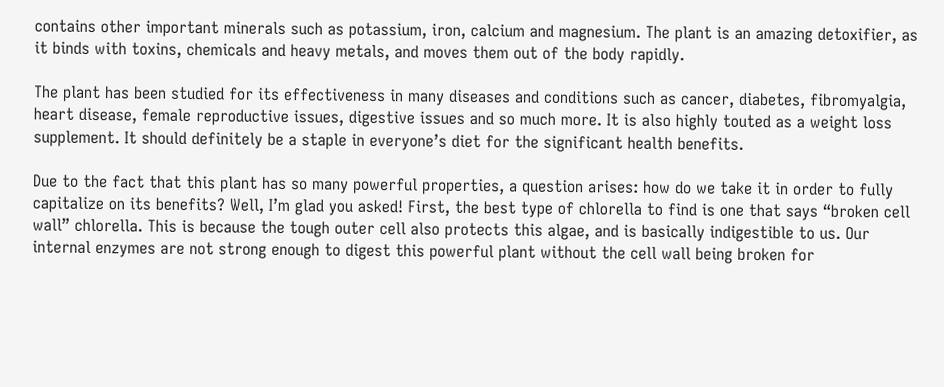contains other important minerals such as potassium, iron, calcium and magnesium. The plant is an amazing detoxifier, as it binds with toxins, chemicals and heavy metals, and moves them out of the body rapidly.

The plant has been studied for its effectiveness in many diseases and conditions such as cancer, diabetes, fibromyalgia, heart disease, female reproductive issues, digestive issues and so much more. It is also highly touted as a weight loss supplement. It should definitely be a staple in everyone’s diet for the significant health benefits.

Due to the fact that this plant has so many powerful properties, a question arises: how do we take it in order to fully capitalize on its benefits? Well, I’m glad you asked! First, the best type of chlorella to find is one that says “broken cell wall” chlorella. This is because the tough outer cell also protects this algae, and is basically indigestible to us. Our internal enzymes are not strong enough to digest this powerful plant without the cell wall being broken for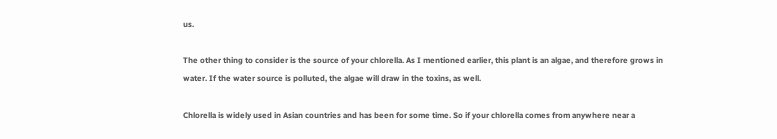us.

The other thing to consider is the source of your chlorella. As I mentioned earlier, this plant is an algae, and therefore grows in water. If the water source is polluted, the algae will draw in the toxins, as well.

Chlorella is widely used in Asian countries and has been for some time. So if your chlorella comes from anywhere near a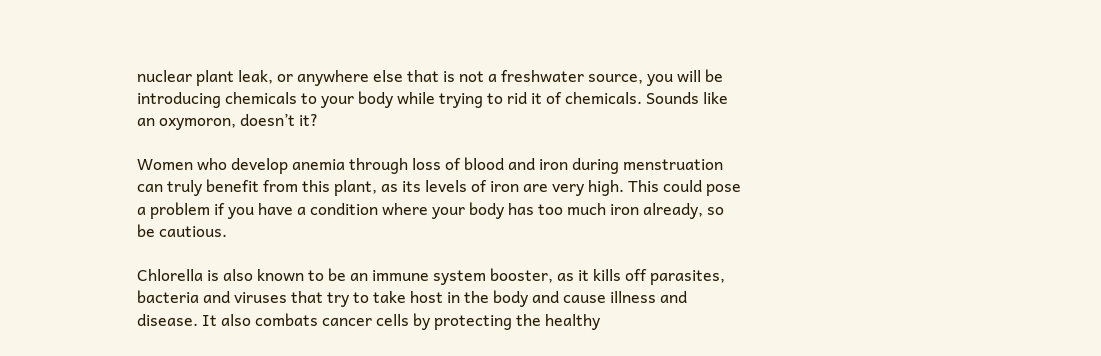nuclear plant leak, or anywhere else that is not a freshwater source, you will be introducing chemicals to your body while trying to rid it of chemicals. Sounds like an oxymoron, doesn’t it?

Women who develop anemia through loss of blood and iron during menstruation can truly benefit from this plant, as its levels of iron are very high. This could pose a problem if you have a condition where your body has too much iron already, so be cautious.

Chlorella is also known to be an immune system booster, as it kills off parasites, bacteria and viruses that try to take host in the body and cause illness and disease. It also combats cancer cells by protecting the healthy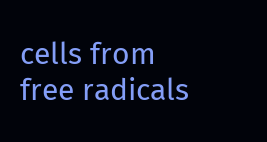cells from free radicals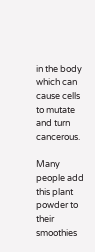in the body which can cause cells to mutate and turn cancerous.

Many people add this plant powder to their smoothies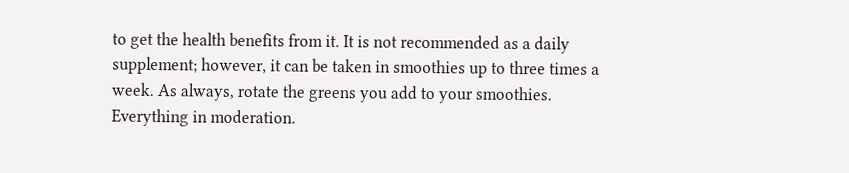to get the health benefits from it. It is not recommended as a daily supplement; however, it can be taken in smoothies up to three times a week. As always, rotate the greens you add to your smoothies. Everything in moderation.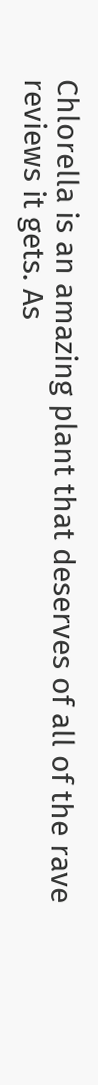Chlorella is an amazing plant that deserves of all of the rave reviews it gets. As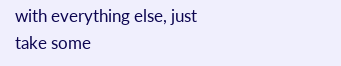with everything else, just take some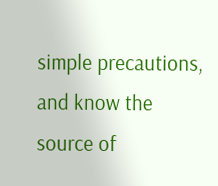simple precautions, and know the source of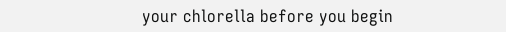your chlorella before you begin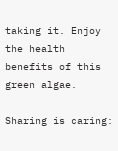taking it. Enjoy the health benefits of this green algae.

Sharing is caring: